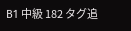B1 中級 182 タグ追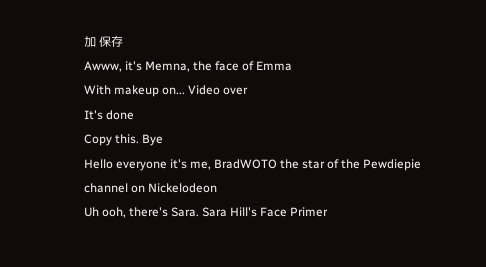加 保存
Awww, it's Memna, the face of Emma
With makeup on... Video over
It's done
Copy this. Bye
Hello everyone it's me, BradWOTO the star of the Pewdiepie channel on Nickelodeon
Uh ooh, there's Sara. Sara Hill's Face Primer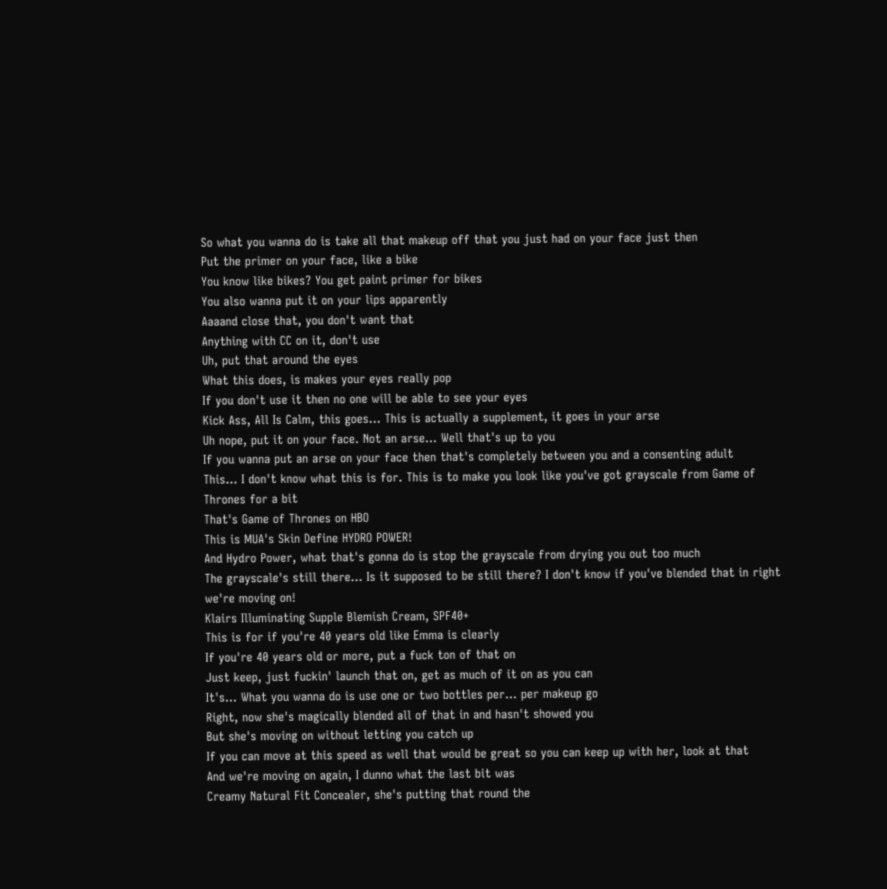So what you wanna do is take all that makeup off that you just had on your face just then
Put the primer on your face, like a bike
You know like bikes? You get paint primer for bikes
You also wanna put it on your lips apparently
Aaaand close that, you don't want that
Anything with CC on it, don't use
Uh, put that around the eyes
What this does, is makes your eyes really pop
If you don't use it then no one will be able to see your eyes
Kick Ass, All Is Calm, this goes... This is actually a supplement, it goes in your arse
Uh nope, put it on your face. Not an arse... Well that's up to you
If you wanna put an arse on your face then that's completely between you and a consenting adult
This... I don't know what this is for. This is to make you look like you've got grayscale from Game of Thrones for a bit
That's Game of Thrones on HBO
This is MUA's Skin Define HYDRO POWER!
And Hydro Power, what that's gonna do is stop the grayscale from drying you out too much
The grayscale's still there... Is it supposed to be still there? I don't know if you've blended that in right we're moving on!
Klairs Illuminating Supple Blemish Cream, SPF40+
This is for if you're 40 years old like Emma is clearly
If you're 40 years old or more, put a fuck ton of that on
Just keep, just fuckin' launch that on, get as much of it on as you can
It's... What you wanna do is use one or two bottles per... per makeup go
Right, now she's magically blended all of that in and hasn't showed you
But she's moving on without letting you catch up
If you can move at this speed as well that would be great so you can keep up with her, look at that
And we're moving on again, I dunno what the last bit was
Creamy Natural Fit Concealer, she's putting that round the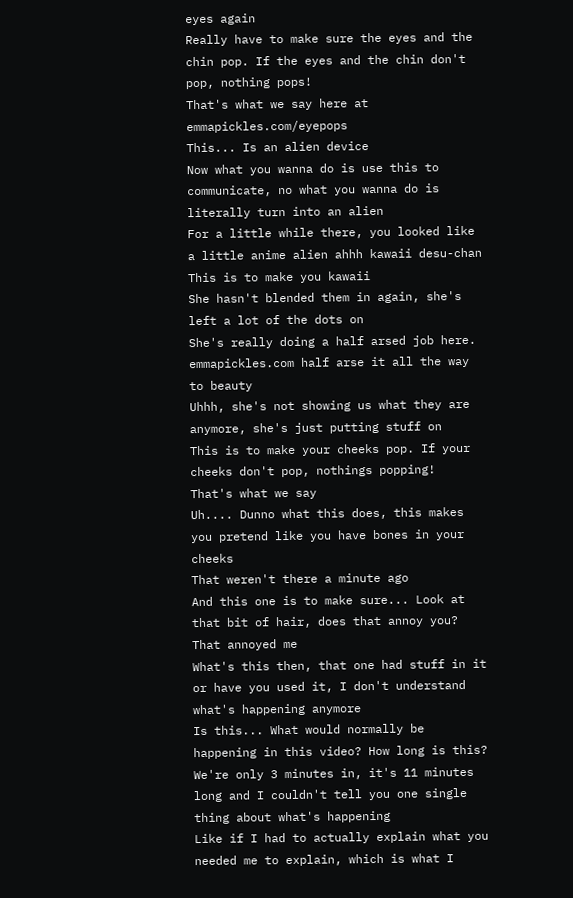eyes again
Really have to make sure the eyes and the chin pop. If the eyes and the chin don't pop, nothing pops!
That's what we say here at emmapickles.com/eyepops
This... Is an alien device
Now what you wanna do is use this to communicate, no what you wanna do is literally turn into an alien
For a little while there, you looked like a little anime alien ahhh kawaii desu-chan
This is to make you kawaii
She hasn't blended them in again, she's left a lot of the dots on
She's really doing a half arsed job here. emmapickles.com half arse it all the way to beauty
Uhhh, she's not showing us what they are anymore, she's just putting stuff on
This is to make your cheeks pop. If your cheeks don't pop, nothings popping!
That's what we say
Uh.... Dunno what this does, this makes you pretend like you have bones in your cheeks
That weren't there a minute ago
And this one is to make sure... Look at that bit of hair, does that annoy you? That annoyed me
What's this then, that one had stuff in it or have you used it, I don't understand what's happening anymore
Is this... What would normally be happening in this video? How long is this?
We're only 3 minutes in, it's 11 minutes long and I couldn't tell you one single thing about what's happening
Like if I had to actually explain what you needed me to explain, which is what I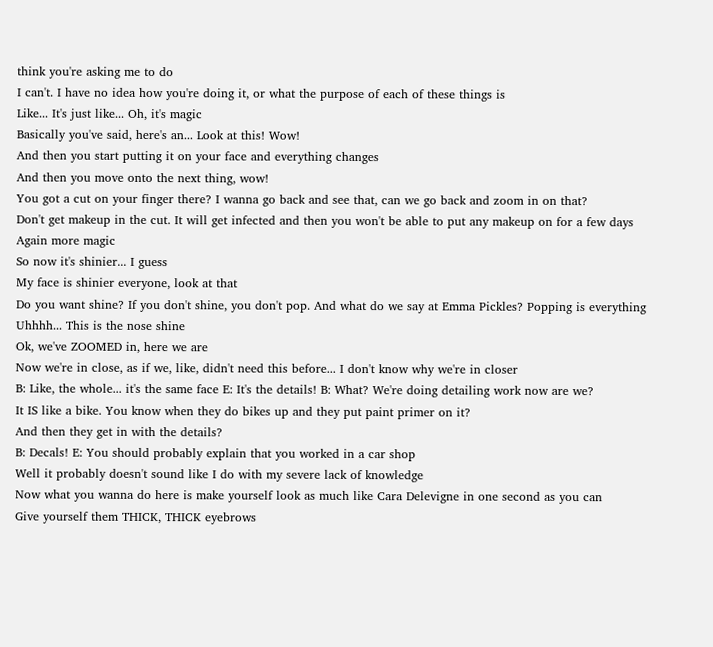think you're asking me to do
I can't. I have no idea how you're doing it, or what the purpose of each of these things is
Like... It's just like... Oh, it's magic
Basically you've said, here's an... Look at this! Wow!
And then you start putting it on your face and everything changes
And then you move onto the next thing, wow!
You got a cut on your finger there? I wanna go back and see that, can we go back and zoom in on that?
Don't get makeup in the cut. It will get infected and then you won't be able to put any makeup on for a few days
Again more magic
So now it's shinier... I guess
My face is shinier everyone, look at that
Do you want shine? If you don't shine, you don't pop. And what do we say at Emma Pickles? Popping is everything
Uhhhh... This is the nose shine
Ok, we've ZOOMED in, here we are
Now we're in close, as if we, like, didn't need this before... I don't know why we're in closer
B: Like, the whole... it's the same face E: It's the details! B: What? We're doing detailing work now are we?
It IS like a bike. You know when they do bikes up and they put paint primer on it?
And then they get in with the details?
B: Decals! E: You should probably explain that you worked in a car shop
Well it probably doesn't sound like I do with my severe lack of knowledge
Now what you wanna do here is make yourself look as much like Cara Delevigne in one second as you can
Give yourself them THICK, THICK eyebrows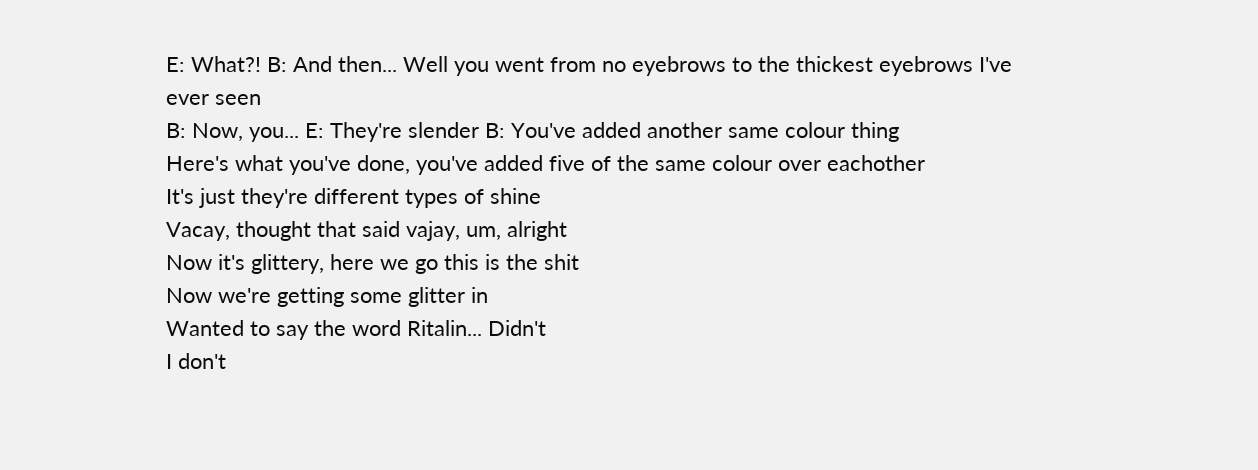E: What?! B: And then... Well you went from no eyebrows to the thickest eyebrows I've ever seen
B: Now, you... E: They're slender B: You've added another same colour thing
Here's what you've done, you've added five of the same colour over eachother
It's just they're different types of shine
Vacay, thought that said vajay, um, alright
Now it's glittery, here we go this is the shit
Now we're getting some glitter in
Wanted to say the word Ritalin... Didn't
I don't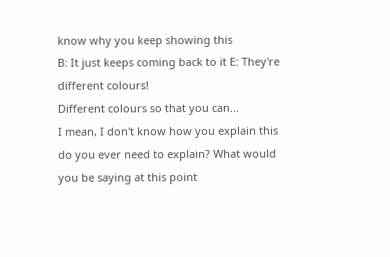know why you keep showing this
B: It just keeps coming back to it E: They're different colours!
Different colours so that you can...
I mean, I don't know how you explain this do you ever need to explain? What would you be saying at this point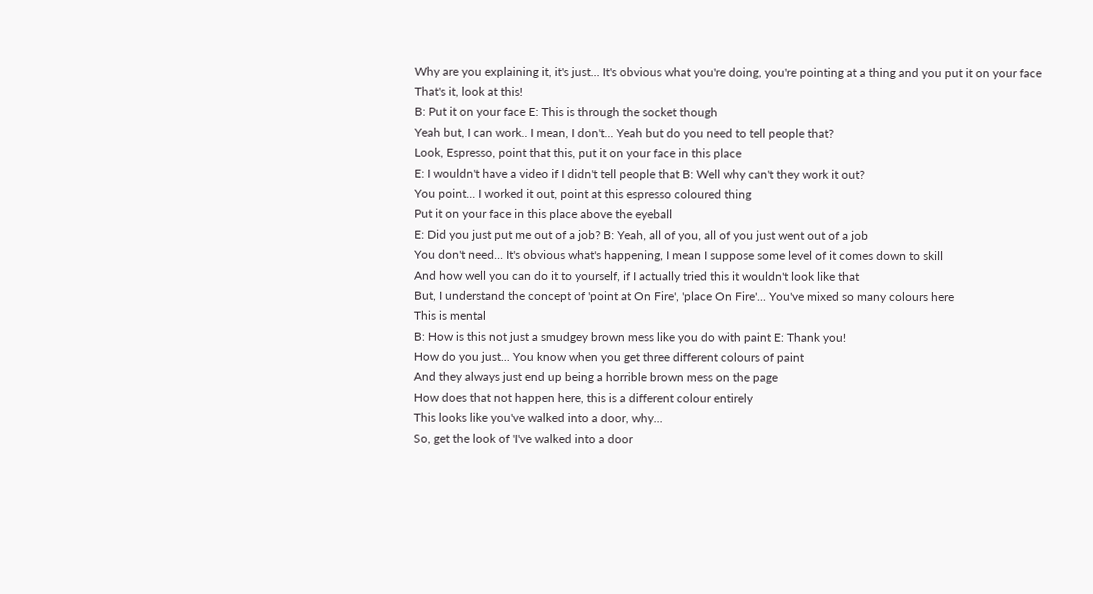Why are you explaining it, it's just... It's obvious what you're doing, you're pointing at a thing and you put it on your face
That's it, look at this!
B: Put it on your face E: This is through the socket though
Yeah but, I can work.. I mean, I don't... Yeah but do you need to tell people that?
Look, Espresso, point that this, put it on your face in this place
E: I wouldn't have a video if I didn't tell people that B: Well why can't they work it out?
You point... I worked it out, point at this espresso coloured thing
Put it on your face in this place above the eyeball
E: Did you just put me out of a job? B: Yeah, all of you, all of you just went out of a job
You don't need... It's obvious what's happening, I mean I suppose some level of it comes down to skill
And how well you can do it to yourself, if I actually tried this it wouldn't look like that
But, I understand the concept of 'point at On Fire', 'place On Fire'... You've mixed so many colours here
This is mental
B: How is this not just a smudgey brown mess like you do with paint E: Thank you!
How do you just... You know when you get three different colours of paint
And they always just end up being a horrible brown mess on the page
How does that not happen here, this is a different colour entirely
This looks like you've walked into a door, why...
So, get the look of 'I've walked into a door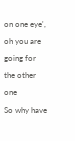on one eye', oh you are going for the other one
So why have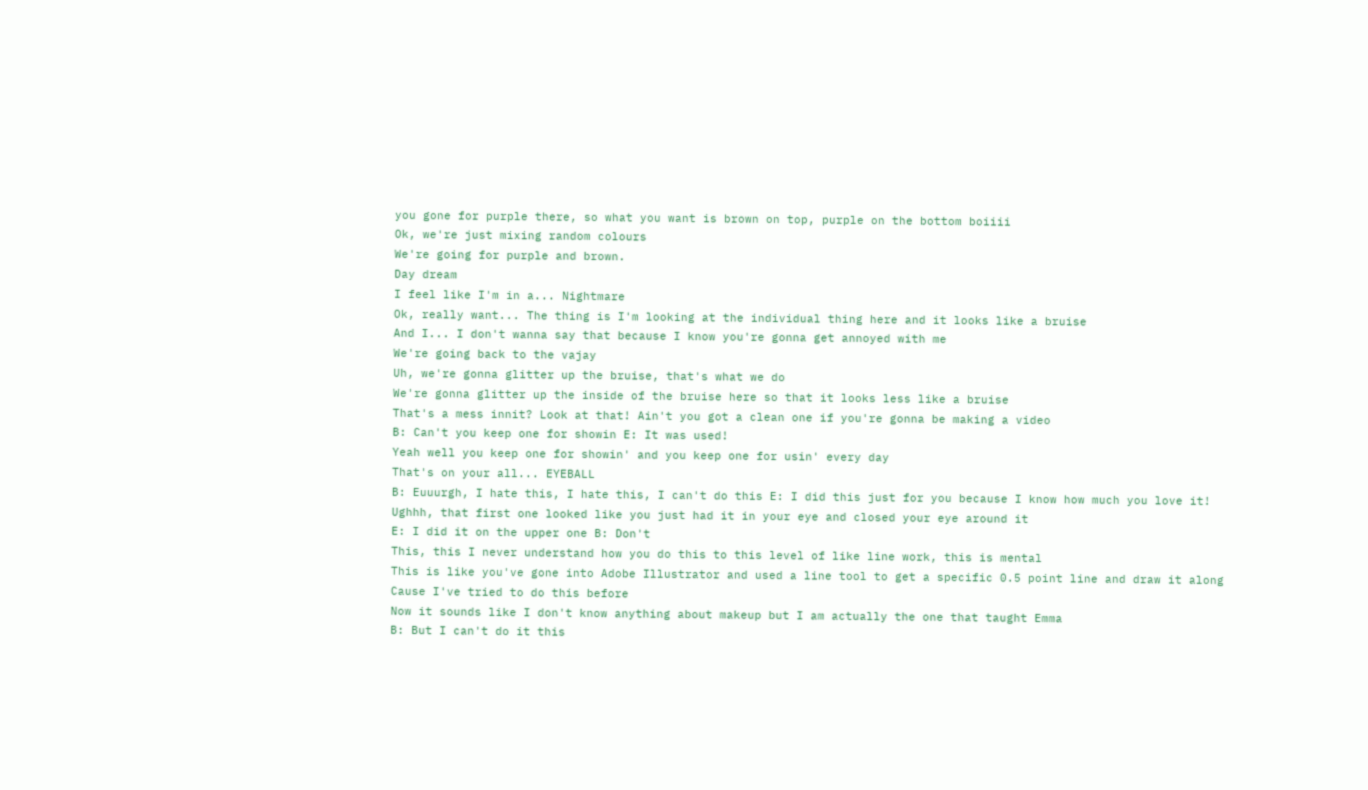you gone for purple there, so what you want is brown on top, purple on the bottom boiiii
Ok, we're just mixing random colours
We're going for purple and brown.
Day dream
I feel like I'm in a... Nightmare
Ok, really want... The thing is I'm looking at the individual thing here and it looks like a bruise
And I... I don't wanna say that because I know you're gonna get annoyed with me
We're going back to the vajay
Uh, we're gonna glitter up the bruise, that's what we do
We're gonna glitter up the inside of the bruise here so that it looks less like a bruise
That's a mess innit? Look at that! Ain't you got a clean one if you're gonna be making a video
B: Can't you keep one for showin E: It was used!
Yeah well you keep one for showin' and you keep one for usin' every day
That's on your all... EYEBALL
B: Euuurgh, I hate this, I hate this, I can't do this E: I did this just for you because I know how much you love it!
Ughhh, that first one looked like you just had it in your eye and closed your eye around it
E: I did it on the upper one B: Don't
This, this I never understand how you do this to this level of like line work, this is mental
This is like you've gone into Adobe Illustrator and used a line tool to get a specific 0.5 point line and draw it along
Cause I've tried to do this before
Now it sounds like I don't know anything about makeup but I am actually the one that taught Emma
B: But I can't do it this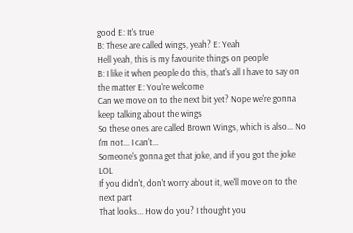good E: It's true
B: These are called wings, yeah? E: Yeah
Hell yeah, this is my favourite things on people
B: I like it when people do this, that's all I have to say on the matter E: You're welcome
Can we move on to the next bit yet? Nope we're gonna keep talking about the wings
So these ones are called Brown Wings, which is also... No I'm not... I can't...
Someone's gonna get that joke, and if you got the joke LOL
If you didn't, don't worry about it, we'll move on to the next part
That looks... How do you? I thought you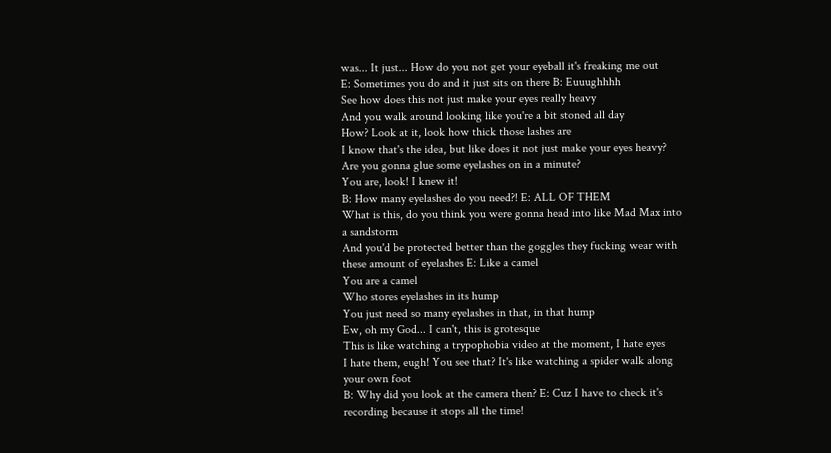was... It just... How do you not get your eyeball it's freaking me out
E: Sometimes you do and it just sits on there B: Euuughhhh
See how does this not just make your eyes really heavy
And you walk around looking like you're a bit stoned all day
How? Look at it, look how thick those lashes are
I know that's the idea, but like does it not just make your eyes heavy?
Are you gonna glue some eyelashes on in a minute?
You are, look! I knew it!
B: How many eyelashes do you need?! E: ALL OF THEM
What is this, do you think you were gonna head into like Mad Max into a sandstorm
And you'd be protected better than the goggles they fucking wear with these amount of eyelashes E: Like a camel
You are a camel
Who stores eyelashes in its hump
You just need so many eyelashes in that, in that hump
Ew, oh my God... I can't, this is grotesque
This is like watching a trypophobia video at the moment, I hate eyes
I hate them, eugh! You see that? It's like watching a spider walk along your own foot
B: Why did you look at the camera then? E: Cuz I have to check it's recording because it stops all the time!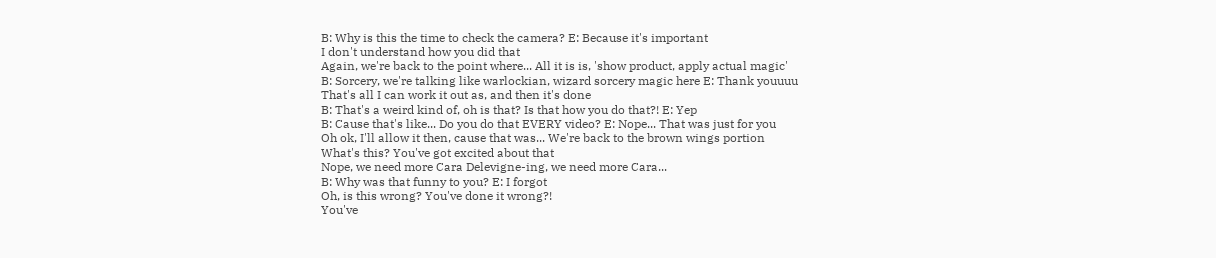B: Why is this the time to check the camera? E: Because it's important
I don't understand how you did that
Again, we're back to the point where... All it is is, 'show product, apply actual magic'
B: Sorcery, we're talking like warlockian, wizard sorcery magic here E: Thank youuuu
That's all I can work it out as, and then it's done
B: That's a weird kind of, oh is that? Is that how you do that?! E: Yep
B: Cause that's like... Do you do that EVERY video? E: Nope... That was just for you
Oh ok, I'll allow it then, cause that was... We're back to the brown wings portion
What's this? You've got excited about that
Nope, we need more Cara Delevigne-ing, we need more Cara...
B: Why was that funny to you? E: I forgot
Oh, is this wrong? You've done it wrong?!
You've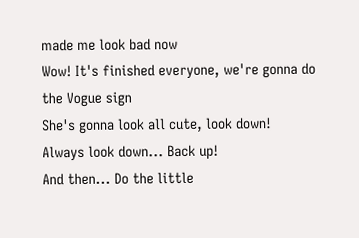made me look bad now
Wow! It's finished everyone, we're gonna do the Vogue sign
She's gonna look all cute, look down!
Always look down... Back up!
And then... Do the little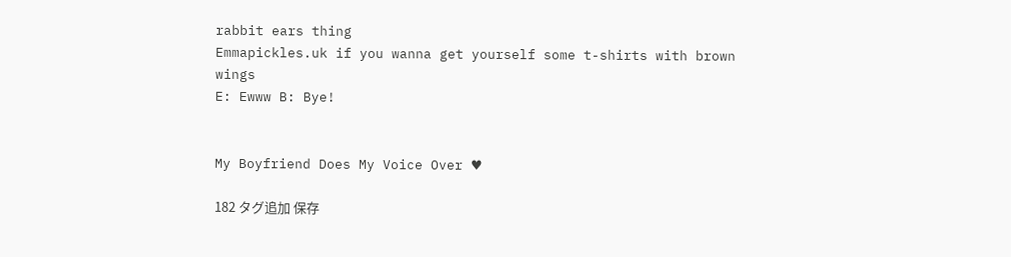rabbit ears thing
Emmapickles.uk if you wanna get yourself some t-shirts with brown wings
E: Ewww B: Bye!


My Boyfriend Does My Voice Over ♥

182 タグ追加 保存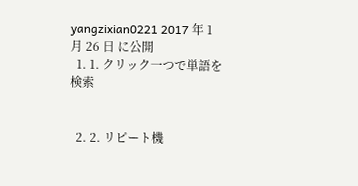yangzixian0221 2017 年 1 月 26 日 に公開
  1. 1. クリック一つで単語を検索


  2. 2. リピート機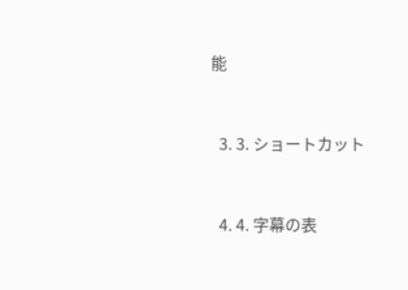能


  3. 3. ショートカット


  4. 4. 字幕の表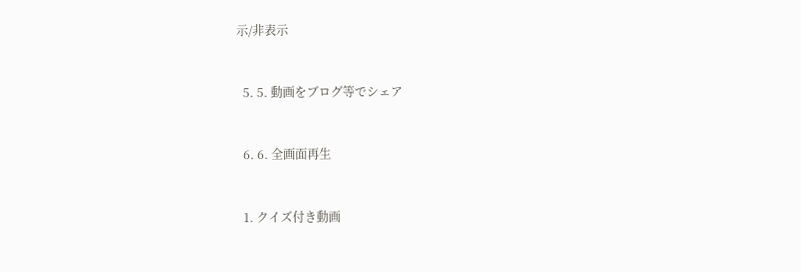示/非表示


  5. 5. 動画をブログ等でシェア


  6. 6. 全画面再生


  1. クイズ付き動画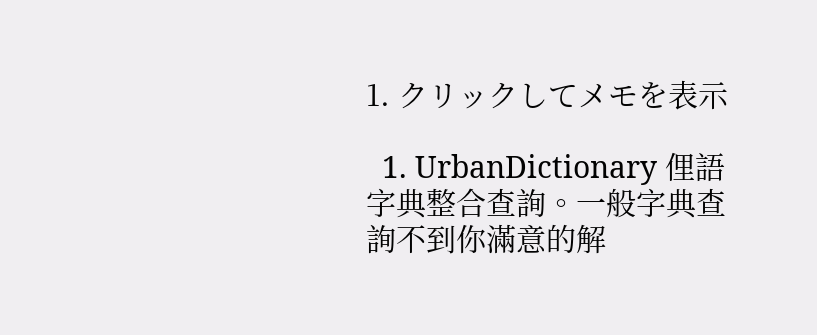1. クリックしてメモを表示

  1. UrbanDictionary 俚語字典整合查詢。一般字典查詢不到你滿意的解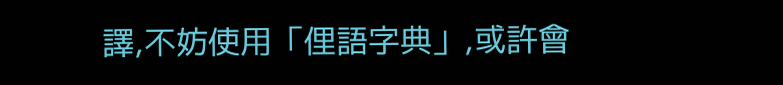譯,不妨使用「俚語字典」,或許會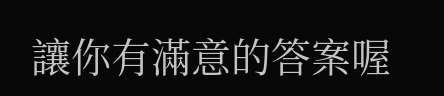讓你有滿意的答案喔